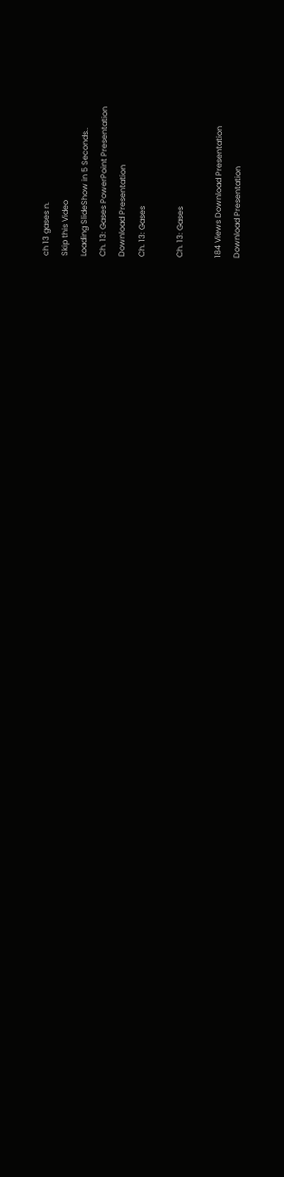ch 13 gases n.
Skip this Video
Loading SlideShow in 5 Seconds..
Ch. 13: Gases PowerPoint Presentation
Download Presentation
Ch. 13: Gases

Ch. 13: Gases

184 Views Download Presentation
Download Presentation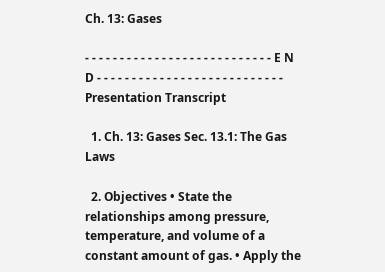Ch. 13: Gases

- - - - - - - - - - - - - - - - - - - - - - - - - - - E N D - - - - - - - - - - - - - - - - - - - - - - - - - - -
Presentation Transcript

  1. Ch. 13: Gases Sec. 13.1: The Gas Laws

  2. Objectives • State the relationships among pressure, temperature, and volume of a constant amount of gas. • Apply the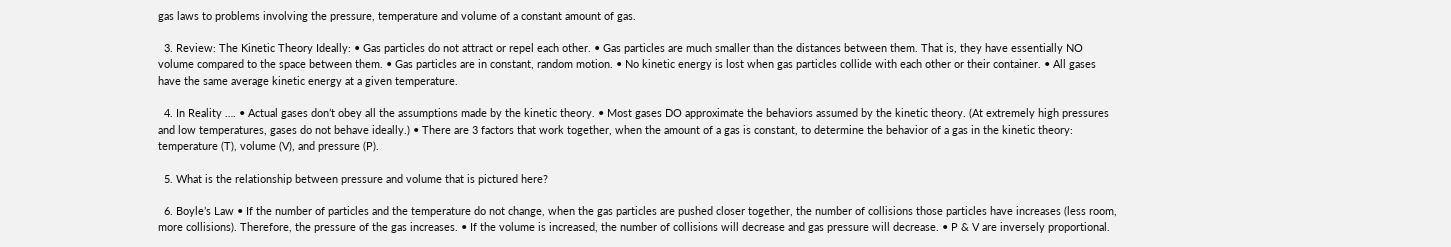gas laws to problems involving the pressure, temperature and volume of a constant amount of gas.

  3. Review: The Kinetic Theory Ideally: • Gas particles do not attract or repel each other. • Gas particles are much smaller than the distances between them. That is, they have essentially NO volume compared to the space between them. • Gas particles are in constant, random motion. • No kinetic energy is lost when gas particles collide with each other or their container. • All gases have the same average kinetic energy at a given temperature.

  4. In Reality …. • Actual gases don’t obey all the assumptions made by the kinetic theory. • Most gases DO approximate the behaviors assumed by the kinetic theory. (At extremely high pressures and low temperatures, gases do not behave ideally.) • There are 3 factors that work together, when the amount of a gas is constant, to determine the behavior of a gas in the kinetic theory: temperature (T), volume (V), and pressure (P).

  5. What is the relationship between pressure and volume that is pictured here?

  6. Boyle’s Law • If the number of particles and the temperature do not change, when the gas particles are pushed closer together, the number of collisions those particles have increases (less room, more collisions). Therefore, the pressure of the gas increases. • If the volume is increased, the number of collisions will decrease and gas pressure will decrease. • P & V are inversely proportional.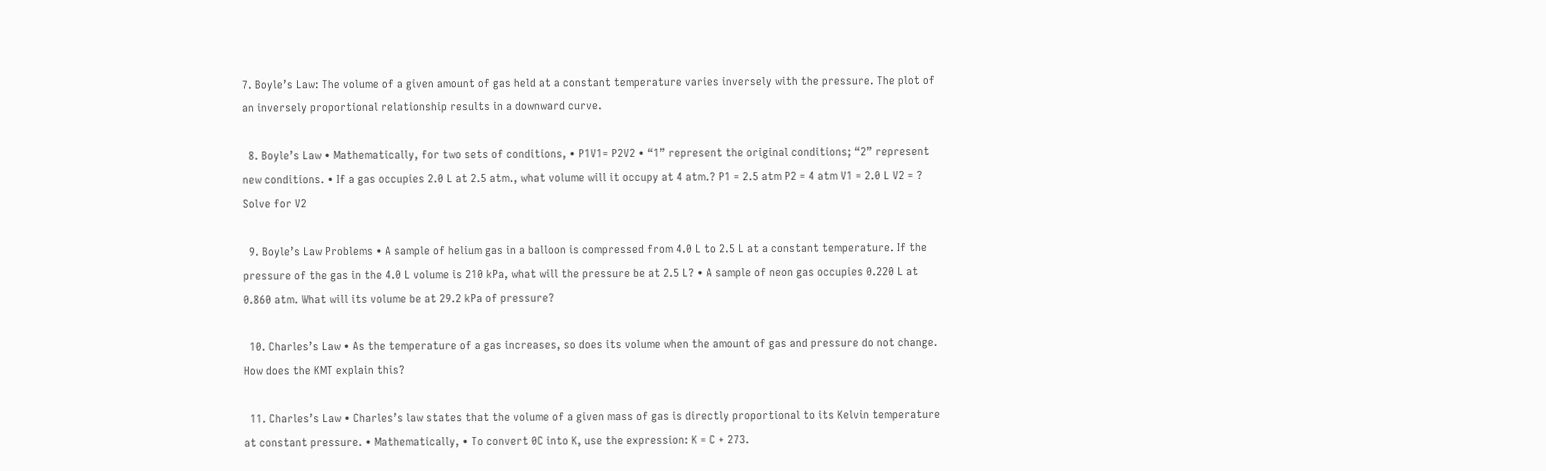7. Boyle’s Law: The volume of a given amount of gas held at a constant temperature varies inversely with the pressure. The plot of an inversely proportional relationship results in a downward curve.

  8. Boyle’s Law • Mathematically, for two sets of conditions, • P1V1= P2V2 • “1” represent the original conditions; “2” represent new conditions. • If a gas occupies 2.0 L at 2.5 atm., what volume will it occupy at 4 atm.? P1 = 2.5 atm P2 = 4 atm V1 = 2.0 L V2 = ? Solve for V2

  9. Boyle’s Law Problems • A sample of helium gas in a balloon is compressed from 4.0 L to 2.5 L at a constant temperature. If the pressure of the gas in the 4.0 L volume is 210 kPa, what will the pressure be at 2.5 L? • A sample of neon gas occupies 0.220 L at 0.860 atm. What will its volume be at 29.2 kPa of pressure?

  10. Charles’s Law • As the temperature of a gas increases, so does its volume when the amount of gas and pressure do not change. How does the KMT explain this?

  11. Charles’s Law • Charles’s law states that the volume of a given mass of gas is directly proportional to its Kelvin temperature at constant pressure. • Mathematically, • To convert 0C into K, use the expression: K = C + 273.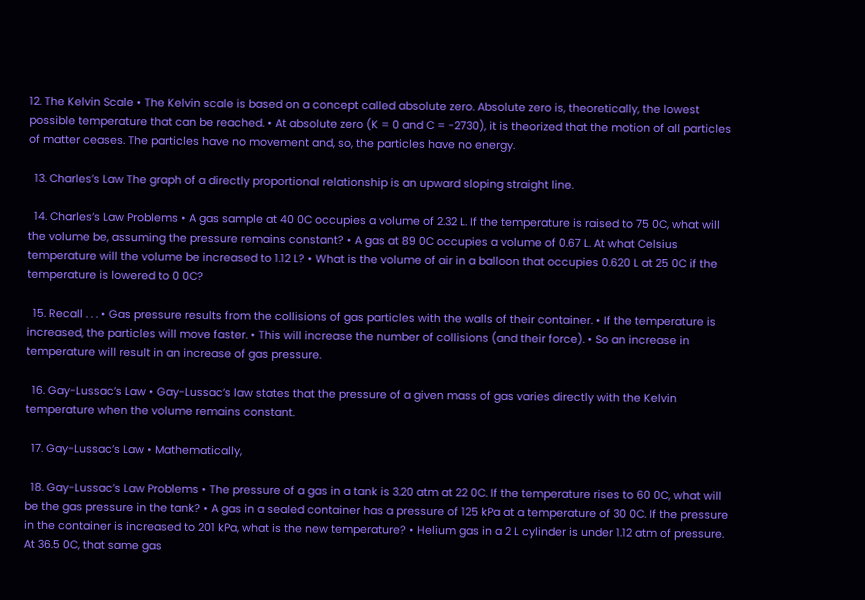12. The Kelvin Scale • The Kelvin scale is based on a concept called absolute zero. Absolute zero is, theoretically, the lowest possible temperature that can be reached. • At absolute zero (K = 0 and C = -2730), it is theorized that the motion of all particles of matter ceases. The particles have no movement and, so, the particles have no energy.

  13. Charles’s Law The graph of a directly proportional relationship is an upward sloping straight line.

  14. Charles’s Law Problems • A gas sample at 40 0C occupies a volume of 2.32 L. If the temperature is raised to 75 0C, what will the volume be, assuming the pressure remains constant? • A gas at 89 0C occupies a volume of 0.67 L. At what Celsius temperature will the volume be increased to 1.12 L? • What is the volume of air in a balloon that occupies 0.620 L at 25 0C if the temperature is lowered to 0 0C?

  15. Recall . . . • Gas pressure results from the collisions of gas particles with the walls of their container. • If the temperature is increased, the particles will move faster. • This will increase the number of collisions (and their force). • So an increase in temperature will result in an increase of gas pressure.

  16. Gay-Lussac’s Law • Gay-Lussac’s law states that the pressure of a given mass of gas varies directly with the Kelvin temperature when the volume remains constant.

  17. Gay-Lussac’s Law • Mathematically,

  18. Gay-Lussac’s Law Problems • The pressure of a gas in a tank is 3.20 atm at 22 0C. If the temperature rises to 60 0C, what will be the gas pressure in the tank? • A gas in a sealed container has a pressure of 125 kPa at a temperature of 30 0C. If the pressure in the container is increased to 201 kPa, what is the new temperature? • Helium gas in a 2 L cylinder is under 1.12 atm of pressure. At 36.5 0C, that same gas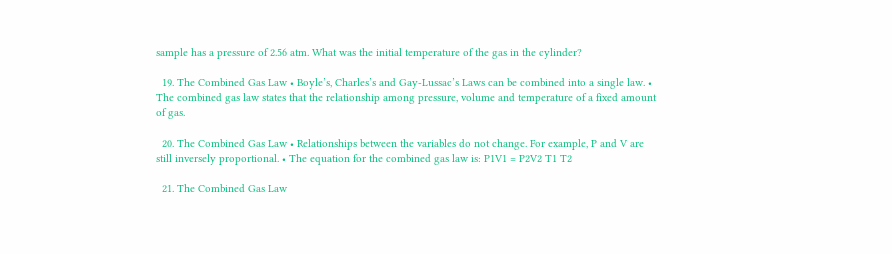sample has a pressure of 2.56 atm. What was the initial temperature of the gas in the cylinder?

  19. The Combined Gas Law • Boyle’s, Charles’s and Gay-Lussac’s Laws can be combined into a single law. • The combined gas law states that the relationship among pressure, volume and temperature of a fixed amount of gas.

  20. The Combined Gas Law • Relationships between the variables do not change. For example, P and V are still inversely proportional. • The equation for the combined gas law is: P1V1 = P2V2 T1 T2

  21. The Combined Gas Law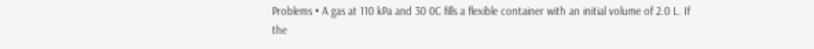Problems • A gas at 110 kPa and 30 0C fills a flexible container with an initial volume of 2.0 L. If the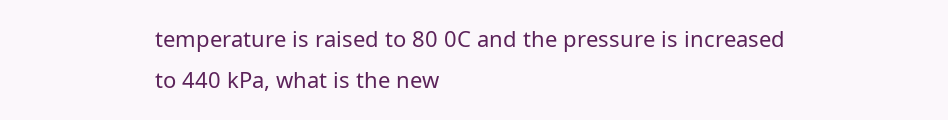temperature is raised to 80 0C and the pressure is increased to 440 kPa, what is the new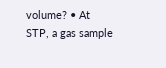volume? • At STP, a gas sample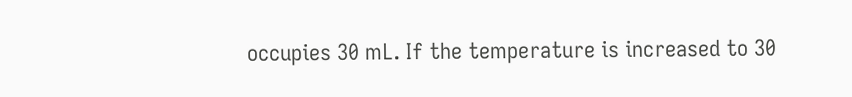occupies 30 mL. If the temperature is increased to 30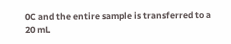0C and the entire sample is transferred to a 20 mL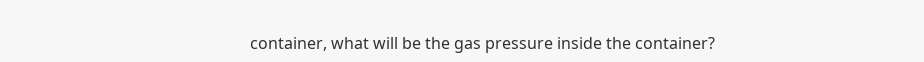container, what will be the gas pressure inside the container?